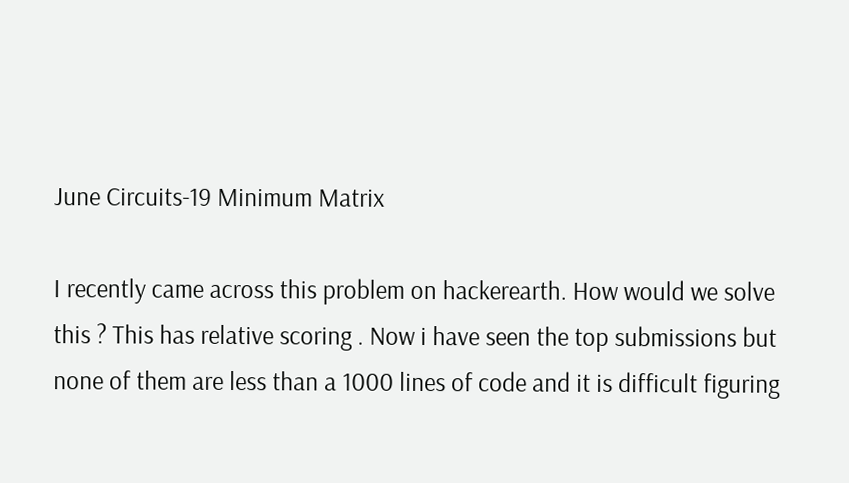June Circuits-19 Minimum Matrix

I recently came across this problem on hackerearth. How would we solve this ? This has relative scoring . Now i have seen the top submissions but none of them are less than a 1000 lines of code and it is difficult figuring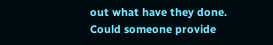out what have they done. Could someone provide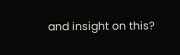and insight on this?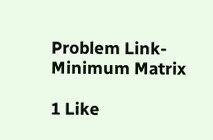Problem Link-Minimum Matrix

1 Like